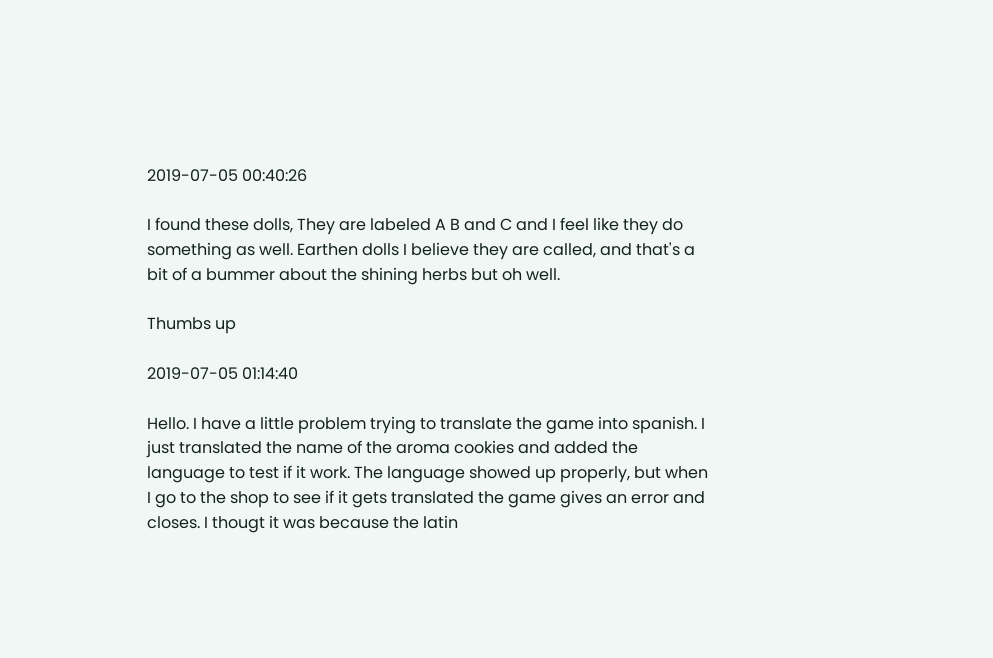2019-07-05 00:40:26

I found these dolls, They are labeled A B and C and I feel like they do something as well. Earthen dolls I believe they are called, and that's a bit of a bummer about the shining herbs but oh well.

Thumbs up

2019-07-05 01:14:40

Hello. I have a little problem trying to translate the game into spanish. I just translated the name of the aroma cookies and added the language to test if it work. The language showed up properly, but when I go to the shop to see if it gets translated the game gives an error and closes. I thougt it was because the latin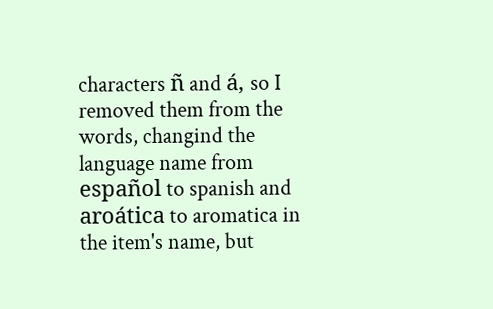characters ñ and á, so I removed them from the words, changind the language name from español to spanish and aroática to aromatica in the item's name, but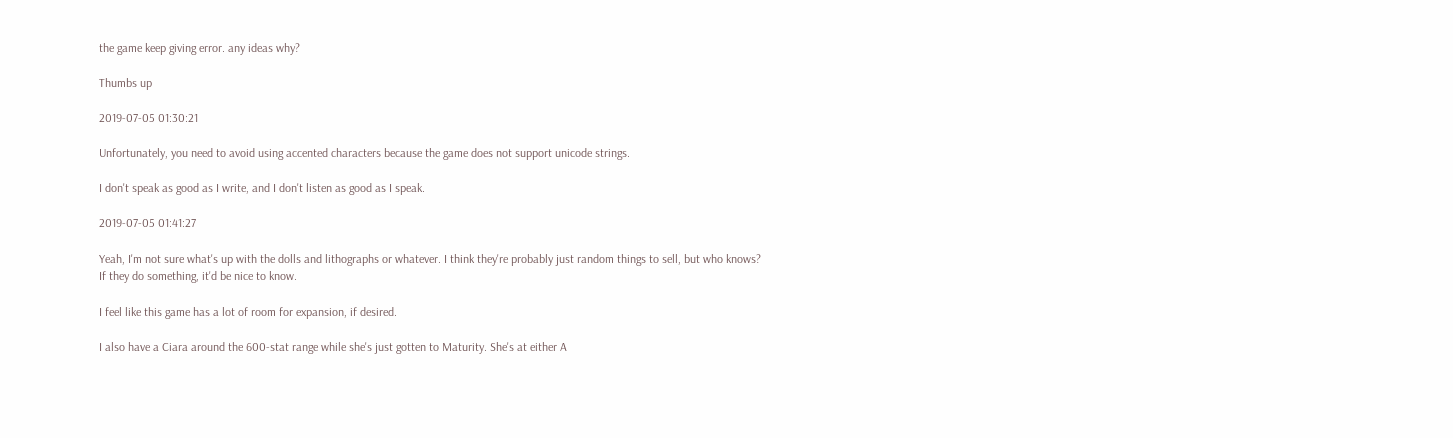the game keep giving error. any ideas why?

Thumbs up

2019-07-05 01:30:21

Unfortunately, you need to avoid using accented characters because the game does not support unicode strings.

I don't speak as good as I write, and I don't listen as good as I speak.

2019-07-05 01:41:27

Yeah, I'm not sure what's up with the dolls and lithographs or whatever. I think they're probably just random things to sell, but who knows?
If they do something, it'd be nice to know.

I feel like this game has a lot of room for expansion, if desired.

I also have a Ciara around the 600-stat range while she's just gotten to Maturity. She's at either A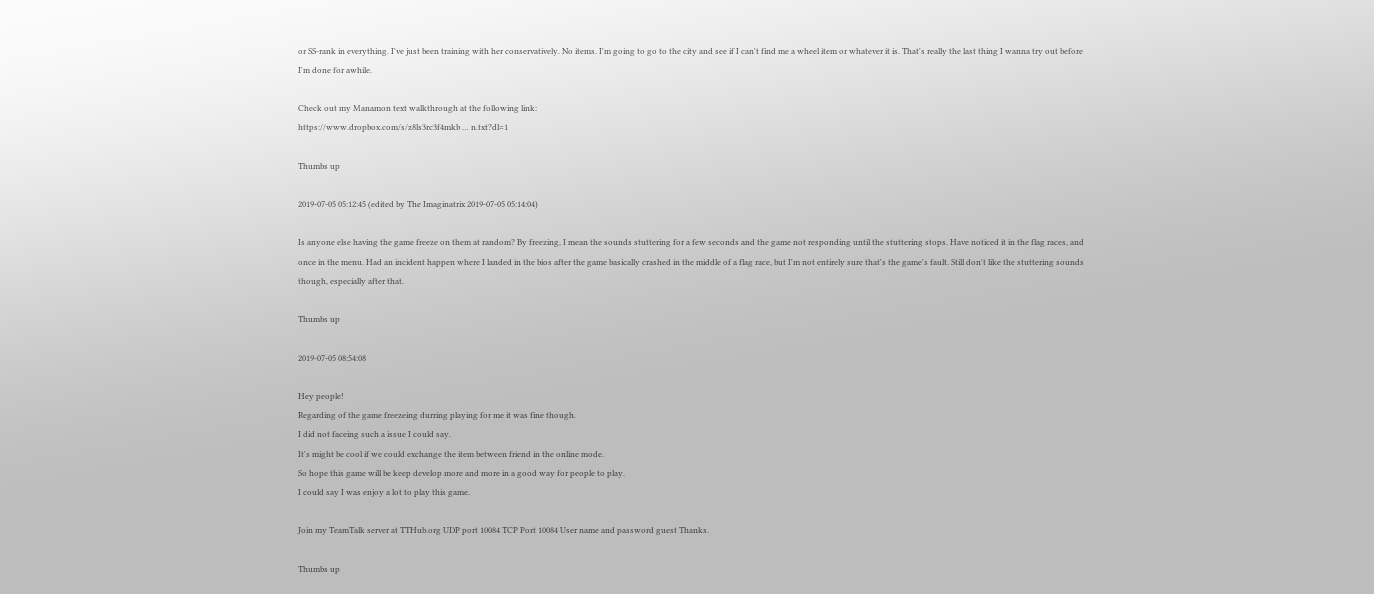or SS-rank in everything. I've just been training with her conservatively. No items. I'm going to go to the city and see if I can't find me a wheel item or whatever it is. That's really the last thing I wanna try out before I'm done for awhile.

Check out my Manamon text walkthrough at the following link:
https://www.dropbox.com/s/z8ls3rc3f4mkb … n.txt?dl=1

Thumbs up

2019-07-05 05:12:45 (edited by The Imaginatrix 2019-07-05 05:14:04)

Is anyone else having the game freeze on them at random? By freezing, I mean the sounds stuttering for a few seconds and the game not responding until the stuttering stops. Have noticed it in the flag races, and once in the menu. Had an incident happen where I landed in the bios after the game basically crashed in the middle of a flag race, but I'm not entirely sure that's the game's fault. Still don't like the stuttering sounds though, especially after that.

Thumbs up

2019-07-05 08:54:08

Hey people!
Regarding of the game freezeing durring playing for me it was fine though.
I did not faceing such a issue I could say.
It's might be cool if we could exchange the item between friend in the online mode.
So hope this game will be keep develop more and more in a good way for people to play.
I could say I was enjoy a lot to play this game.

Join my TeamTalk server at TTHub.org UDP port 10084 TCP Port 10084 User name and password guest Thanks.

Thumbs up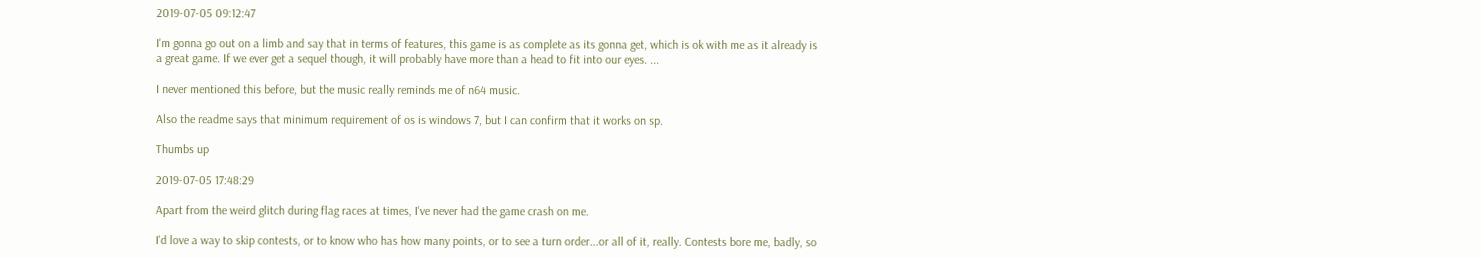2019-07-05 09:12:47

I'm gonna go out on a limb and say that in terms of features, this game is as complete as its gonna get, which is ok with me as it already is a great game. If we ever get a sequel though, it will probably have more than a head to fit into our eyes. ...

I never mentioned this before, but the music really reminds me of n64 music.

Also the readme says that minimum requirement of os is windows 7, but I can confirm that it works on sp.

Thumbs up

2019-07-05 17:48:29

Apart from the weird glitch during flag races at times, I've never had the game crash on me.

I'd love a way to skip contests, or to know who has how many points, or to see a turn order...or all of it, really. Contests bore me, badly, so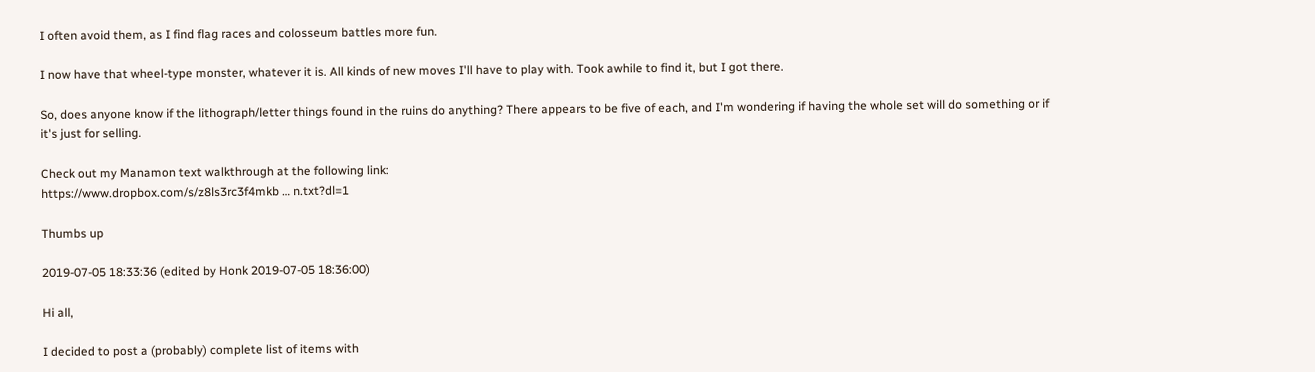I often avoid them, as I find flag races and colosseum battles more fun.

I now have that wheel-type monster, whatever it is. All kinds of new moves I'll have to play with. Took awhile to find it, but I got there.

So, does anyone know if the lithograph/letter things found in the ruins do anything? There appears to be five of each, and I'm wondering if having the whole set will do something or if it's just for selling.

Check out my Manamon text walkthrough at the following link:
https://www.dropbox.com/s/z8ls3rc3f4mkb … n.txt?dl=1

Thumbs up

2019-07-05 18:33:36 (edited by Honk 2019-07-05 18:36:00)

Hi all,

I decided to post a (probably) complete list of items with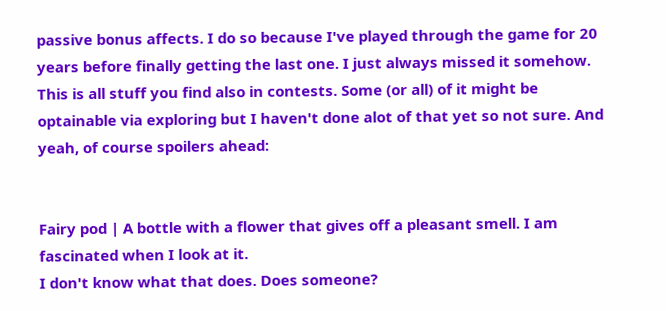passive bonus affects. I do so because I've played through the game for 20 years before finally getting the last one. I just always missed it somehow.
This is all stuff you find also in contests. Some (or all) of it might be optainable via exploring but I haven't done alot of that yet so not sure. And yeah, of course spoilers ahead:


Fairy pod | A bottle with a flower that gives off a pleasant smell. I am fascinated when I look at it.
I don't know what that does. Does someone?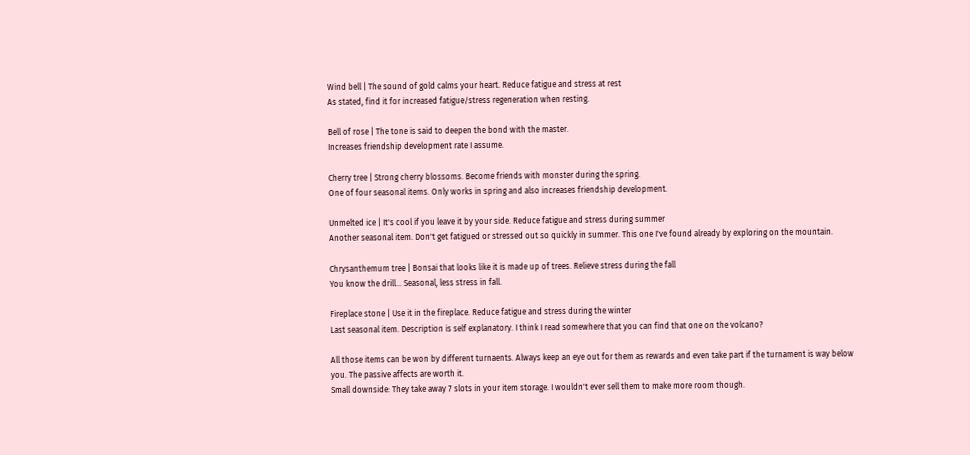Wind bell | The sound of gold calms your heart. Reduce fatigue and stress at rest
As stated, find it for increased fatigue/stress regeneration when resting.

Bell of rose | The tone is said to deepen the bond with the master.
Increases friendship development rate I assume.

Cherry tree | Strong cherry blossoms. Become friends with monster during the spring.
One of four seasonal items. Only works in spring and also increases friendship development.

Unmelted ice | It's cool if you leave it by your side. Reduce fatigue and stress during summer
Another seasonal item. Don't get fatigued or stressed out so quickly in summer. This one I've found already by exploring on the mountain.

Chrysanthemum tree | Bonsai that looks like it is made up of trees. Relieve stress during the fall
You know the drill... Seasonal, less stress in fall.

Fireplace stone | Use it in the fireplace. Reduce fatigue and stress during the winter
Last seasonal item. Description is self explanatory. I think I read somewhere that you can find that one on the volcano?

All those items can be won by different turnaents. Always keep an eye out for them as rewards and even take part if the turnament is way below you. The passive affects are worth it.
Small downside: They take away 7 slots in your item storage. I wouldn't ever sell them to make more room though.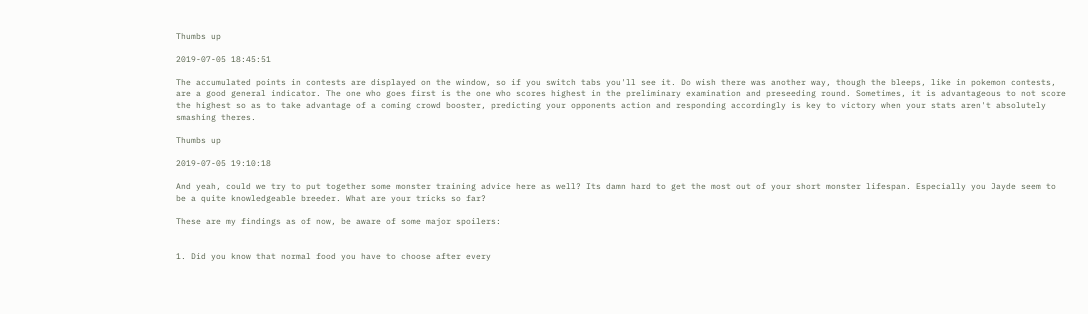Thumbs up

2019-07-05 18:45:51

The accumulated points in contests are displayed on the window, so if you switch tabs you'll see it. Do wish there was another way, though the bleeps, like in pokemon contests, are a good general indicator. The one who goes first is the one who scores highest in the preliminary examination and preseeding round. Sometimes, it is advantageous to not score the highest so as to take advantage of a coming crowd booster, predicting your opponents action and responding accordingly is key to victory when your stats aren't absolutely smashing theres.

Thumbs up

2019-07-05 19:10:18

And yeah, could we try to put together some monster training advice here as well? Its damn hard to get the most out of your short monster lifespan. Especially you Jayde seem to be a quite knowledgeable breeder. What are your tricks so far?

These are my findings as of now, be aware of some major spoilers:


1. Did you know that normal food you have to choose after every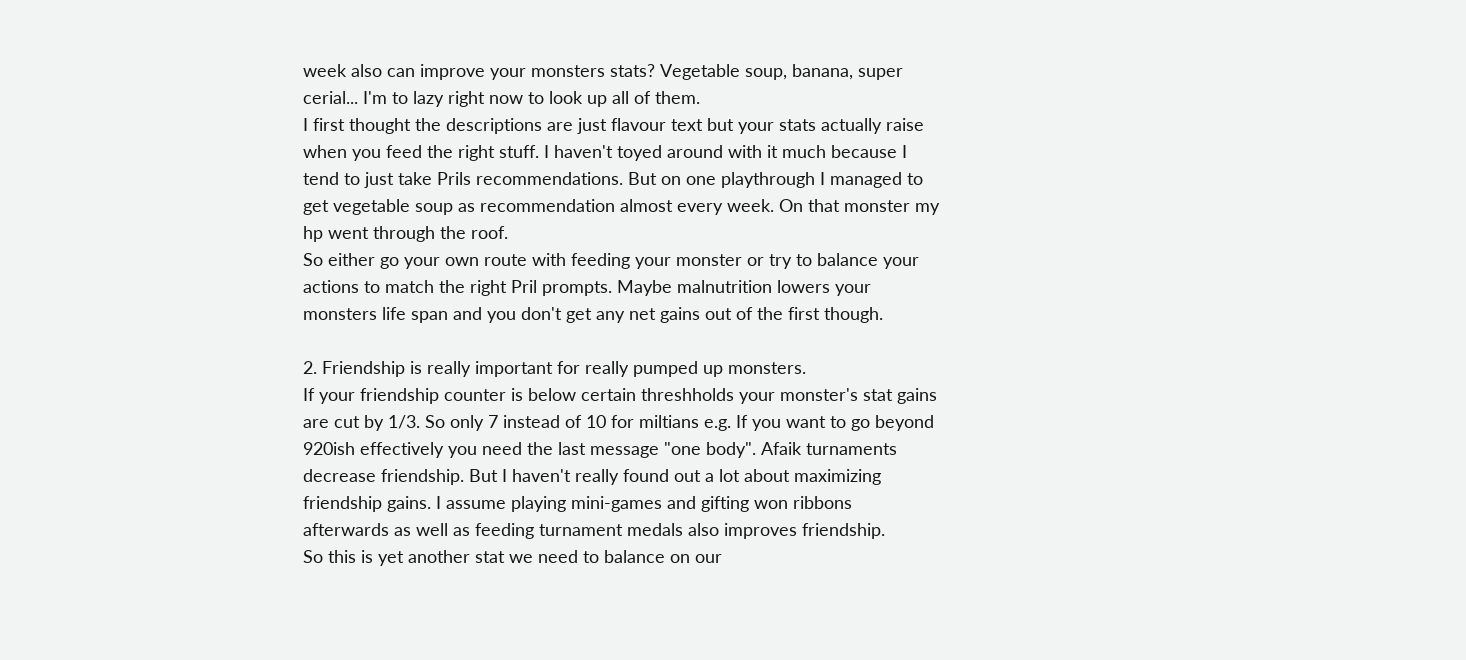week also can improve your monsters stats? Vegetable soup, banana, super cerial... I'm to lazy right now to look up all of them.
I first thought the descriptions are just flavour text but your stats actually raise when you feed the right stuff. I haven't toyed around with it much because I tend to just take Prils recommendations. But on one playthrough I managed to get vegetable soup as recommendation almost every week. On that monster my hp went through the roof.
So either go your own route with feeding your monster or try to balance your actions to match the right Pril prompts. Maybe malnutrition lowers your monsters life span and you don't get any net gains out of the first though.

2. Friendship is really important for really pumped up monsters.
If your friendship counter is below certain threshholds your monster's stat gains are cut by 1/3. So only 7 instead of 10 for miltians e.g. If you want to go beyond 920ish effectively you need the last message "one body". Afaik turnaments decrease friendship. But I haven't really found out a lot about maximizing friendship gains. I assume playing mini-games and gifting won ribbons afterwards as well as feeding turnament medals also improves friendship.
So this is yet another stat we need to balance on our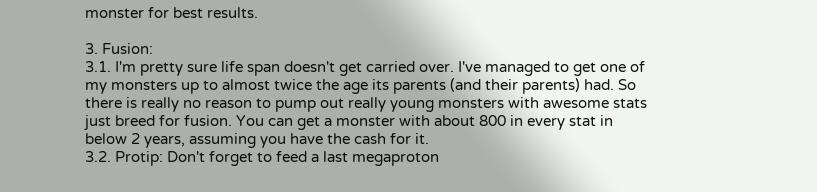monster for best results.

3. Fusion:
3.1. I'm pretty sure life span doesn't get carried over. I've managed to get one of my monsters up to almost twice the age its parents (and their parents) had. So there is really no reason to pump out really young monsters with awesome stats just breed for fusion. You can get a monster with about 800 in every stat in below 2 years, assuming you have the cash for it.
3.2. Protip: Don't forget to feed a last megaproton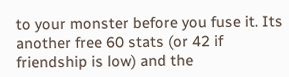to your monster before you fuse it. Its another free 60 stats (or 42 if friendship is low) and the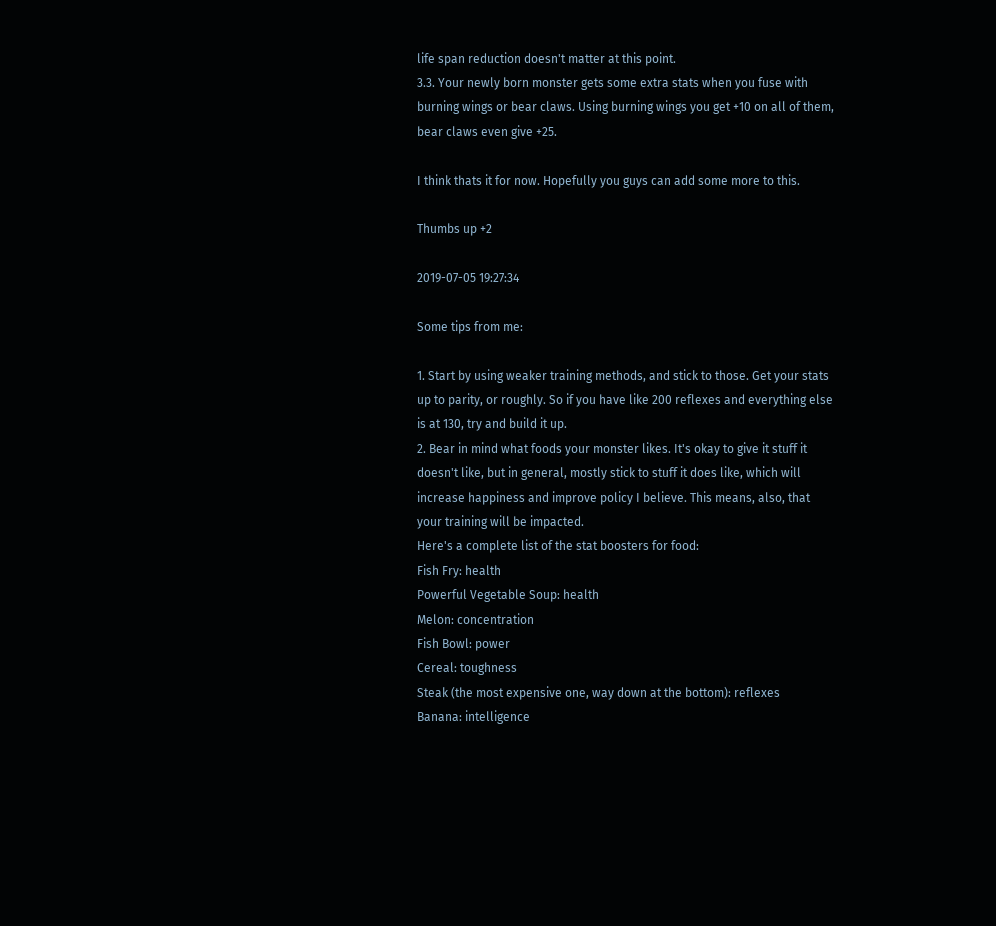life span reduction doesn't matter at this point.
3.3. Your newly born monster gets some extra stats when you fuse with burning wings or bear claws. Using burning wings you get +10 on all of them, bear claws even give +25.

I think thats it for now. Hopefully you guys can add some more to this.

Thumbs up +2

2019-07-05 19:27:34

Some tips from me:

1. Start by using weaker training methods, and stick to those. Get your stats up to parity, or roughly. So if you have like 200 reflexes and everything else is at 130, try and build it up.
2. Bear in mind what foods your monster likes. It's okay to give it stuff it doesn't like, but in general, mostly stick to stuff it does like, which will increase happiness and improve policy I believe. This means, also, that your training will be impacted.
Here's a complete list of the stat boosters for food:
Fish Fry: health
Powerful Vegetable Soup: health
Melon: concentration
Fish Bowl: power
Cereal: toughness
Steak (the most expensive one, way down at the bottom): reflexes
Banana: intelligence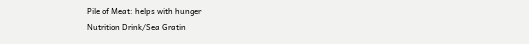Pile of Meat: helps with hunger
Nutrition Drink/Sea Gratin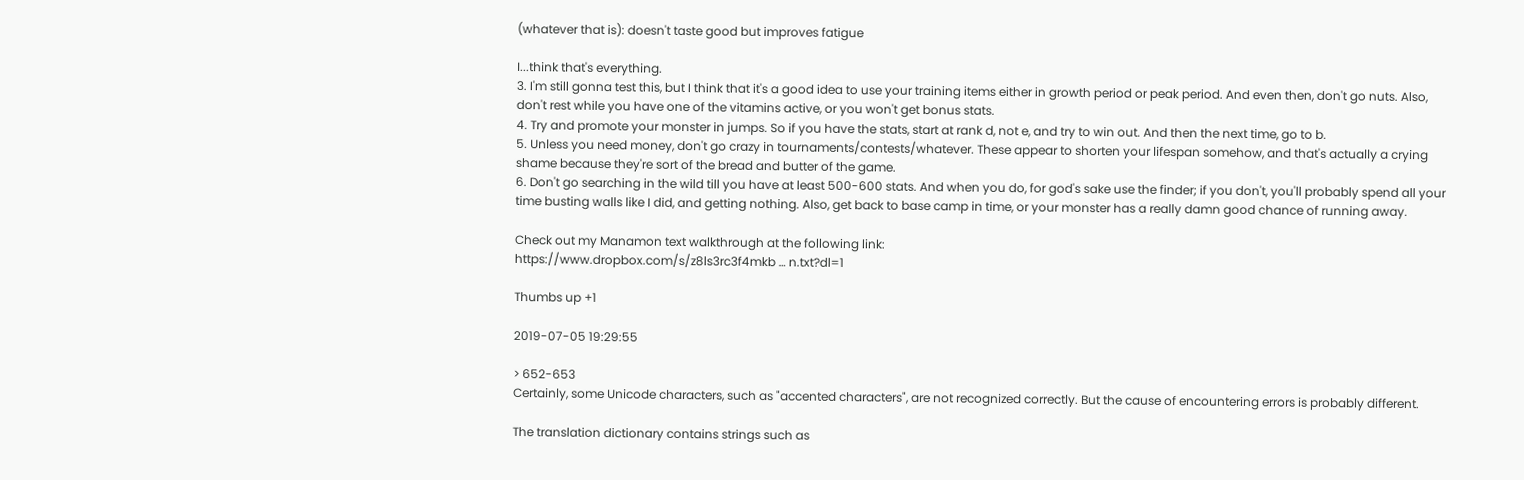(whatever that is): doesn't taste good but improves fatigue

I...think that's everything.
3. I'm still gonna test this, but I think that it's a good idea to use your training items either in growth period or peak period. And even then, don't go nuts. Also, don't rest while you have one of the vitamins active, or you won't get bonus stats.
4. Try and promote your monster in jumps. So if you have the stats, start at rank d, not e, and try to win out. And then the next time, go to b.
5. Unless you need money, don't go crazy in tournaments/contests/whatever. These appear to shorten your lifespan somehow, and that's actually a crying shame because they're sort of the bread and butter of the game.
6. Don't go searching in the wild till you have at least 500-600 stats. And when you do, for god's sake use the finder; if you don't, you'll probably spend all your time busting walls like I did, and getting nothing. Also, get back to base camp in time, or your monster has a really damn good chance of running away.

Check out my Manamon text walkthrough at the following link:
https://www.dropbox.com/s/z8ls3rc3f4mkb … n.txt?dl=1

Thumbs up +1

2019-07-05 19:29:55

> 652-653
Certainly, some Unicode characters, such as "accented characters", are not recognized correctly. But the cause of encountering errors is probably different.

The translation dictionary contains strings such as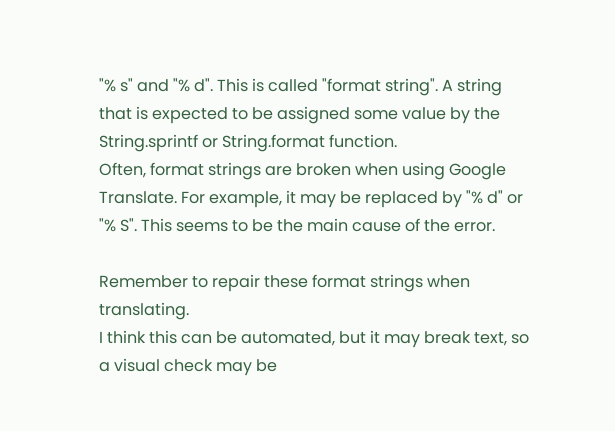"% s" and "% d". This is called "format string". A string that is expected to be assigned some value by the String.sprintf or String.format function.
Often, format strings are broken when using Google Translate. For example, it may be replaced by "% d" or "% S". This seems to be the main cause of the error.

Remember to repair these format strings when translating.
I think this can be automated, but it may break text, so a visual check may be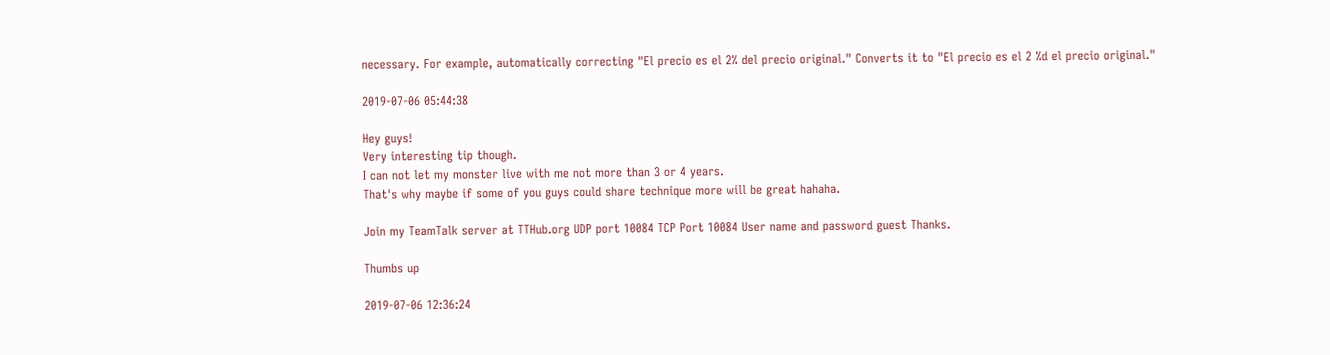necessary. For example, automatically correcting "El precio es el 2% del precio original." Converts it to "El precio es el 2 %d el precio original."

2019-07-06 05:44:38

Hey guys!
Very interesting tip though.
I can not let my monster live with me not more than 3 or 4 years.
That's why maybe if some of you guys could share technique more will be great hahaha.

Join my TeamTalk server at TTHub.org UDP port 10084 TCP Port 10084 User name and password guest Thanks.

Thumbs up

2019-07-06 12:36:24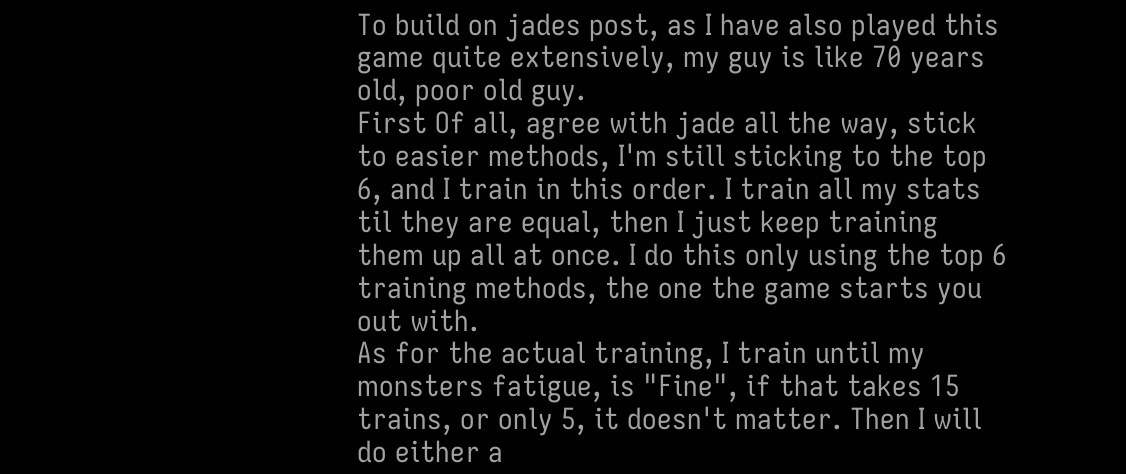To build on jades post, as I have also played this game quite extensively, my guy is like 70 years old, poor old guy.
First Of all, agree with jade all the way, stick to easier methods, I'm still sticking to the top 6, and I train in this order. I train all my stats til they are equal, then I just keep training them up all at once. I do this only using the top 6 training methods, the one the game starts you out with.
As for the actual training, I train until my monsters fatigue, is "Fine", if that takes 15 trains, or only 5, it doesn't matter. Then I will do either a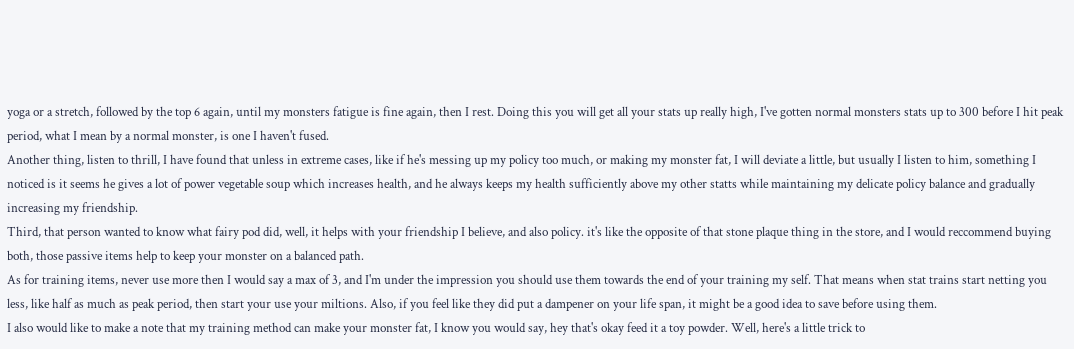yoga or a stretch, followed by the top 6 again, until my monsters fatigue is fine again, then I rest. Doing this you will get all your stats up really high, I've gotten normal monsters stats up to 300 before I hit peak period, what I mean by a normal monster, is one I haven't fused.
Another thing, listen to thrill, I have found that unless in extreme cases, like if he's messing up my policy too much, or making my monster fat, I will deviate a little, but usually I listen to him, something I noticed is it seems he gives a lot of power vegetable soup which increases health, and he always keeps my health sufficiently above my other statts while maintaining my delicate policy balance and gradually increasing my friendship.
Third, that person wanted to know what fairy pod did, well, it helps with your friendship I believe, and also policy. it's like the opposite of that stone plaque thing in the store, and I would reccommend buying both, those passive items help to keep your monster on a balanced path.
As for training items, never use more then I would say a max of 3, and I'm under the impression you should use them towards the end of your training my self. That means when stat trains start netting you less, like half as much as peak period, then start your use your miltions. Also, if you feel like they did put a dampener on your life span, it might be a good idea to save before using them.
I also would like to make a note that my training method can make your monster fat, I know you would say, hey that's okay feed it a toy powder. Well, here's a little trick to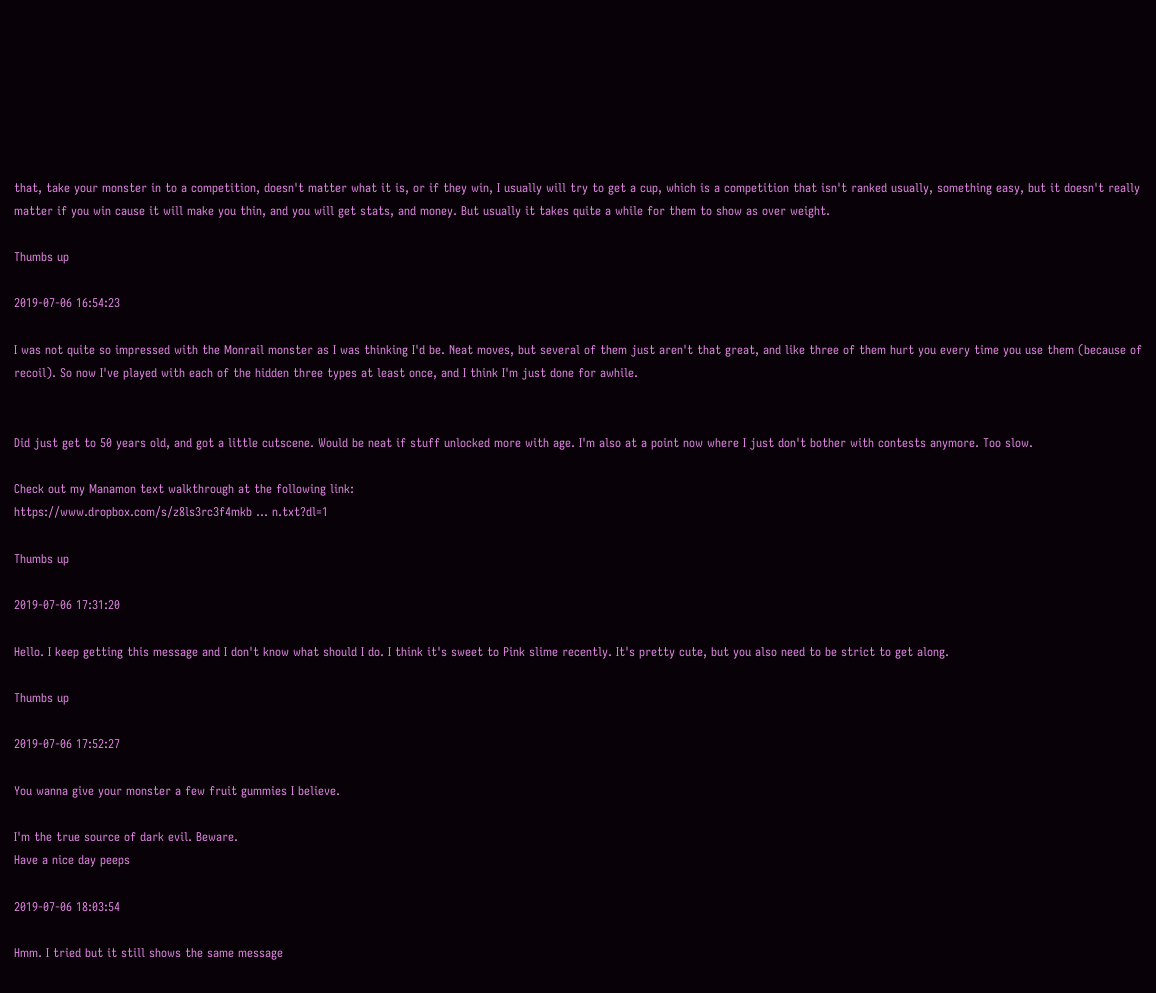that, take your monster in to a competition, doesn't matter what it is, or if they win, I usually will try to get a cup, which is a competition that isn't ranked usually, something easy, but it doesn't really matter if you win cause it will make you thin, and you will get stats, and money. But usually it takes quite a while for them to show as over weight.

Thumbs up

2019-07-06 16:54:23

I was not quite so impressed with the Monrail monster as I was thinking I'd be. Neat moves, but several of them just aren't that great, and like three of them hurt you every time you use them (because of recoil). So now I've played with each of the hidden three types at least once, and I think I'm just done for awhile.


Did just get to 50 years old, and got a little cutscene. Would be neat if stuff unlocked more with age. I'm also at a point now where I just don't bother with contests anymore. Too slow.

Check out my Manamon text walkthrough at the following link:
https://www.dropbox.com/s/z8ls3rc3f4mkb … n.txt?dl=1

Thumbs up

2019-07-06 17:31:20

Hello. I keep getting this message and I don't know what should I do. I think it's sweet to Pink slime recently. It's pretty cute, but you also need to be strict to get along.

Thumbs up

2019-07-06 17:52:27

You wanna give your monster a few fruit gummies I believe.

I'm the true source of dark evil. Beware.
Have a nice day peeps

2019-07-06 18:03:54

Hmm. I tried but it still shows the same message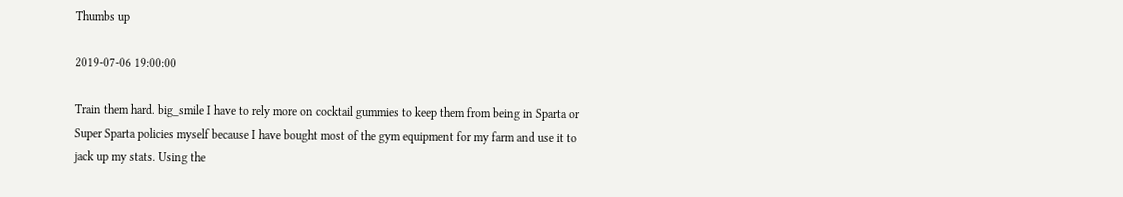Thumbs up

2019-07-06 19:00:00

Train them hard. big_smile I have to rely more on cocktail gummies to keep them from being in Sparta or Super Sparta policies myself because I have bought most of the gym equipment for my farm and use it to jack up my stats. Using the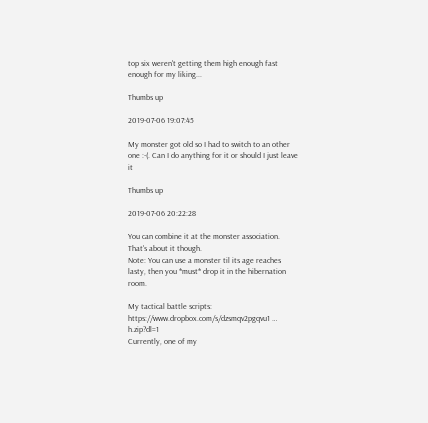top six weren't getting them high enough fast enough for my liking...

Thumbs up

2019-07-06 19:07:45

My monster got old so I had to switch to an other one :-(. Can I do anything for it or should I just leave it

Thumbs up

2019-07-06 20:22:28

You can combine it at the monster association.
That's about it though.
Note: You can use a monster til its age reaches lasty, then you *must* drop it in the hibernation room.

My tactical battle scripts: https://www.dropbox.com/s/dzsmqv2pgqvu1 … h.zip?dl=1
Currently, one of my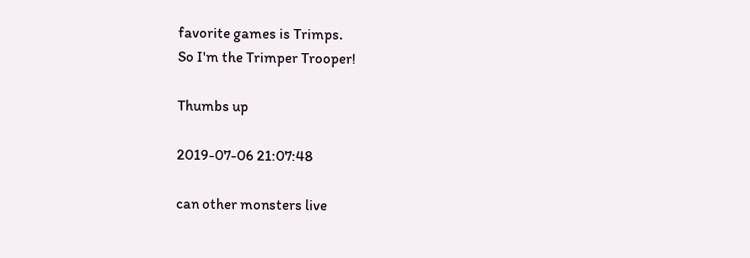favorite games is Trimps.
So I'm the Trimper Trooper!

Thumbs up

2019-07-06 21:07:48

can other monsters live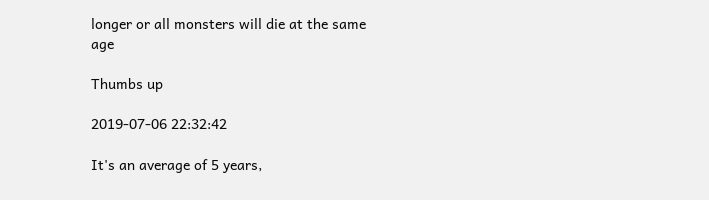longer or all monsters will die at the same age

Thumbs up

2019-07-06 22:32:42

It's an average of 5 years,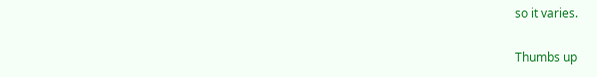so it varies.

Thumbs up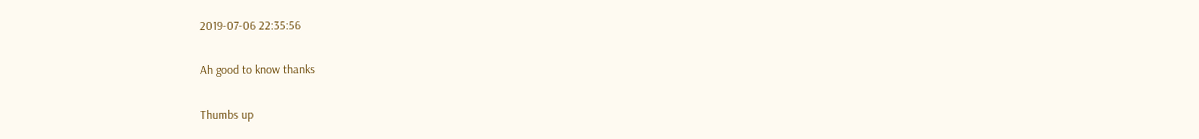2019-07-06 22:35:56

Ah good to know thanks

Thumbs up